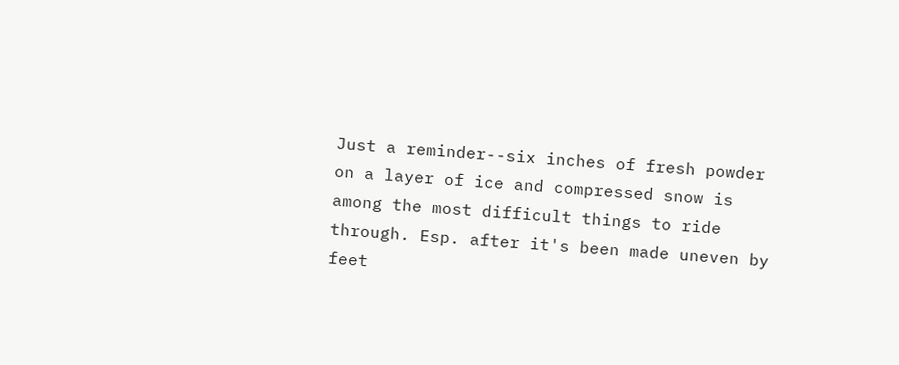Just a reminder--six inches of fresh powder on a layer of ice and compressed snow is among the most difficult things to ride through. Esp. after it's been made uneven by feet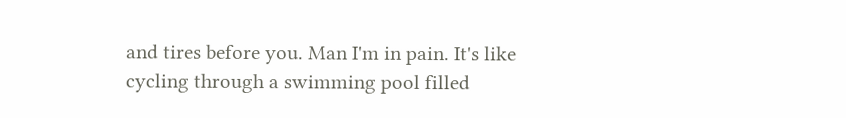and tires before you. Man I'm in pain. It's like cycling through a swimming pool filled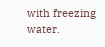with freezing water.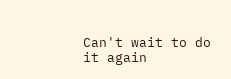Can't wait to do it again